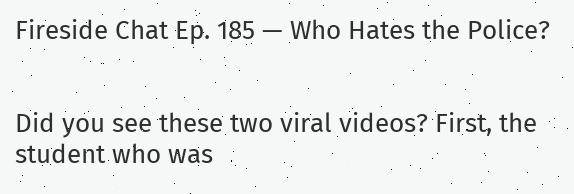Fireside Chat Ep. 185 — Who Hates the Police?


Did you see these two viral videos? First, the student who was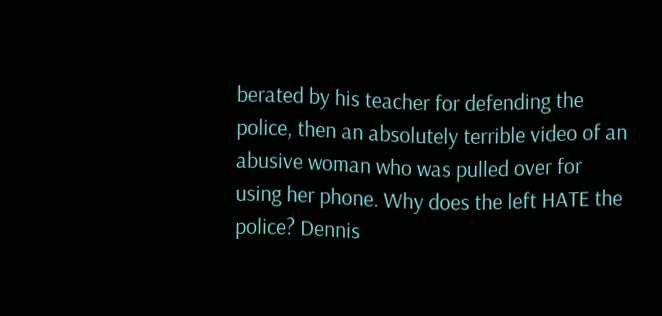berated by his teacher for defending the police, then an absolutely terrible video of an abusive woman who was pulled over for using her phone. Why does the left HATE the police? Dennis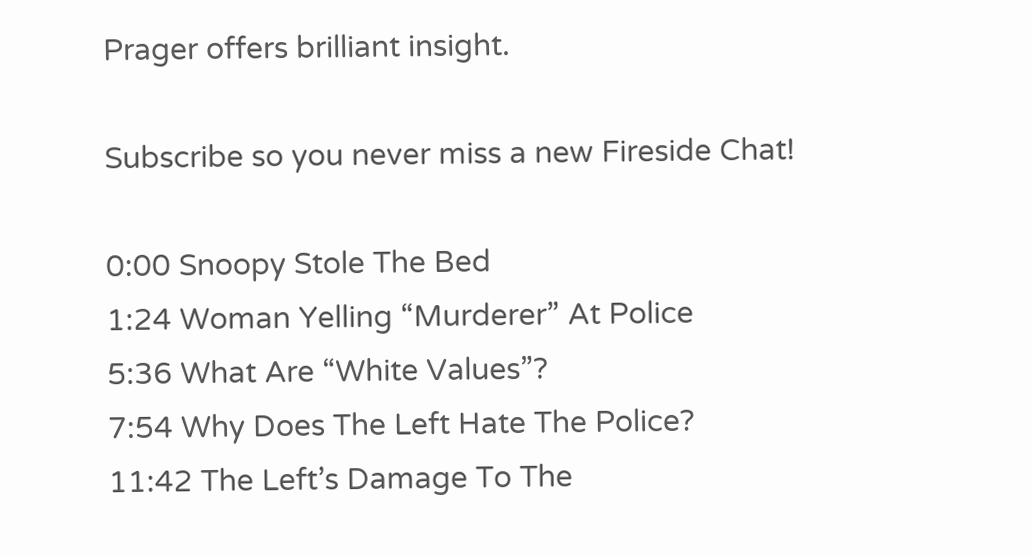Prager offers brilliant insight.

Subscribe so you never miss a new Fireside Chat!

0:00 Snoopy Stole The Bed
1:24 Woman Yelling “Murderer” At Police
5:36 What Are “White Values”?
7:54 Why Does The Left Hate The Police?
11:42 The Left’s Damage To The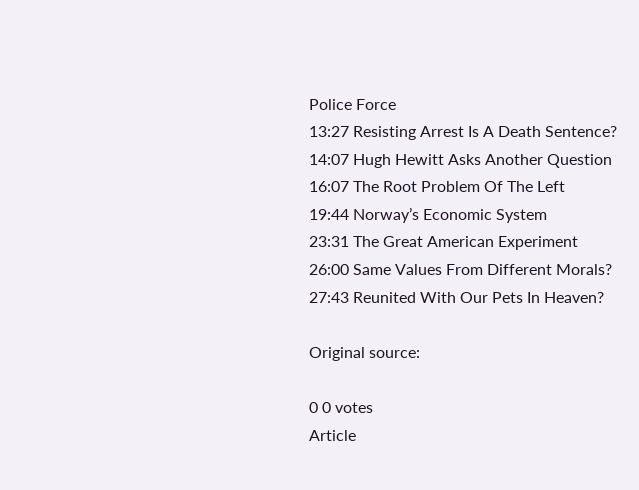Police Force
13:27 Resisting Arrest Is A Death Sentence?
14:07 Hugh Hewitt Asks Another Question
16:07 The Root Problem Of The Left
19:44 Norway’s Economic System
23:31 The Great American Experiment
26:00 Same Values From Different Morals?
27:43 Reunited With Our Pets In Heaven?

Original source:

0 0 votes
Article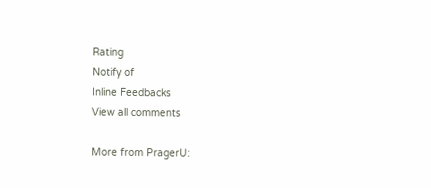Rating
Notify of
Inline Feedbacks
View all comments

More from PragerU: